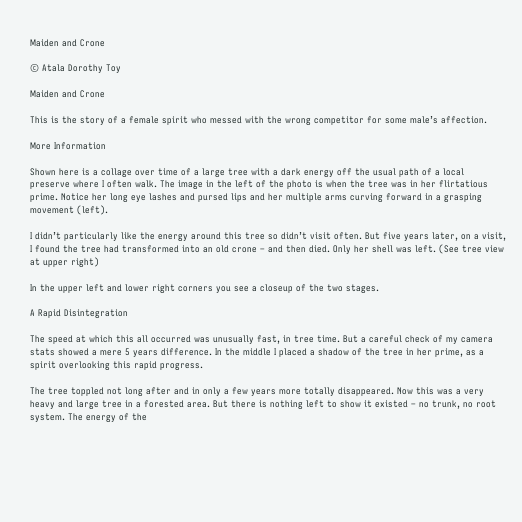Maiden and Crone

© Atala Dorothy Toy

Maiden and Crone

This is the story of a female spirit who messed with the wrong competitor for some male’s affection.

More Information

Shown here is a collage over time of a large tree with a dark energy off the usual path of a local preserve where I often walk. The image in the left of the photo is when the tree was in her flirtatious prime. Notice her long eye lashes and pursed lips and her multiple arms curving forward in a grasping movement (left).

I didn’t particularly like the energy around this tree so didn’t visit often. But five years later, on a visit, I found the tree had transformed into an old crone – and then died. Only her shell was left. (See tree view at upper right)

In the upper left and lower right corners you see a closeup of the two stages.

A Rapid Disintegration

The speed at which this all occurred was unusually fast, in tree time. But a careful check of my camera stats showed a mere 5 years difference. In the middle I placed a shadow of the tree in her prime, as a spirit overlooking this rapid progress.

The tree toppled not long after and in only a few years more totally disappeared. Now this was a very heavy and large tree in a forested area. But there is nothing left to show it existed – no trunk, no root system. The energy of the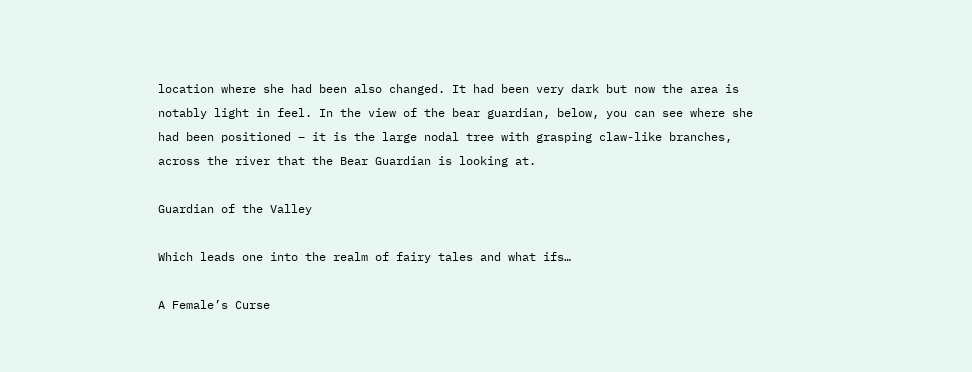location where she had been also changed. It had been very dark but now the area is notably light in feel. In the view of the bear guardian, below, you can see where she had been positioned – it is the large nodal tree with grasping claw-like branches, across the river that the Bear Guardian is looking at.

Guardian of the Valley

Which leads one into the realm of fairy tales and what ifs…

A Female’s Curse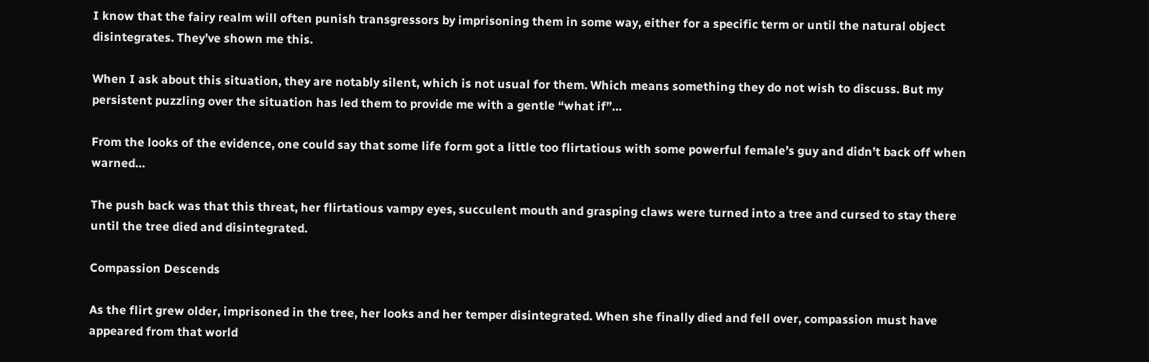I know that the fairy realm will often punish transgressors by imprisoning them in some way, either for a specific term or until the natural object disintegrates. They’ve shown me this.

When I ask about this situation, they are notably silent, which is not usual for them. Which means something they do not wish to discuss. But my persistent puzzling over the situation has led them to provide me with a gentle “what if”…

From the looks of the evidence, one could say that some life form got a little too flirtatious with some powerful female’s guy and didn’t back off when warned…

The push back was that this threat, her flirtatious vampy eyes, succulent mouth and grasping claws were turned into a tree and cursed to stay there until the tree died and disintegrated.

Compassion Descends

As the flirt grew older, imprisoned in the tree, her looks and her temper disintegrated. When she finally died and fell over, compassion must have appeared from that world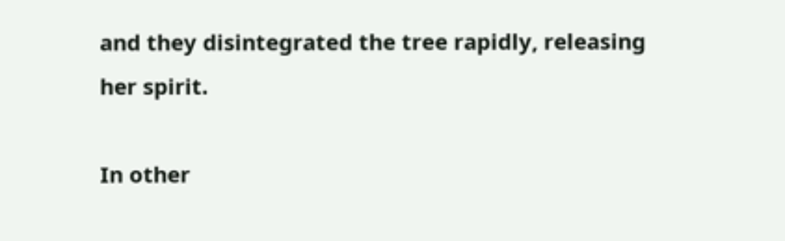and they disintegrated the tree rapidly, releasing her spirit.

In other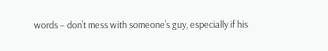words – don’t mess with someone’s guy, especially if his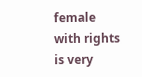female with rights is very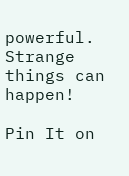powerful. Strange things can happen!

Pin It on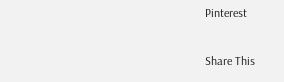Pinterest

Share This